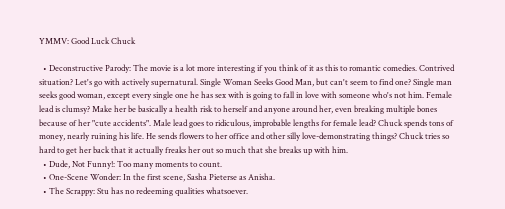YMMV: Good Luck Chuck

  • Deconstructive Parody: The movie is a lot more interesting if you think of it as this to romantic comedies. Contrived situation? Let's go with actively supernatural. Single Woman Seeks Good Man, but can't seem to find one? Single man seeks good woman, except every single one he has sex with is going to fall in love with someone who's not him. Female lead is clumsy? Make her be basically a health risk to herself and anyone around her, even breaking multiple bones because of her "cute accidents". Male lead goes to ridiculous, improbable lengths for female lead? Chuck spends tons of money, nearly ruining his life. He sends flowers to her office and other silly love-demonstrating things? Chuck tries so hard to get her back that it actually freaks her out so much that she breaks up with him.
  • Dude, Not Funny!: Too many moments to count.
  • One-Scene Wonder: In the first scene, Sasha Pieterse as Anisha.
  • The Scrappy: Stu has no redeeming qualities whatsoever.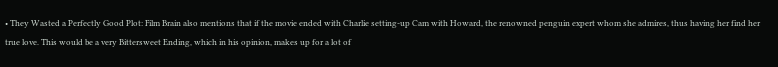• They Wasted a Perfectly Good Plot: Film Brain also mentions that if the movie ended with Charlie setting-up Cam with Howard, the renowned penguin expert whom she admires, thus having her find her true love. This would be a very Bittersweet Ending, which in his opinion, makes up for a lot of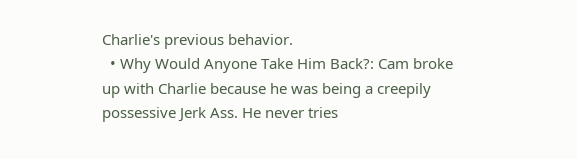Charlie's previous behavior.
  • Why Would Anyone Take Him Back?: Cam broke up with Charlie because he was being a creepily possessive Jerk Ass. He never tries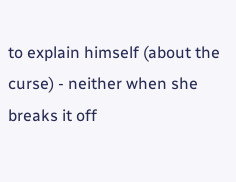to explain himself (about the curse) - neither when she breaks it off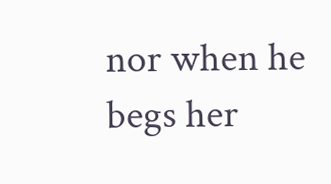nor when he begs her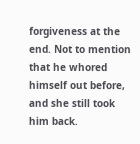forgiveness at the end. Not to mention that he whored himself out before, and she still took him back.